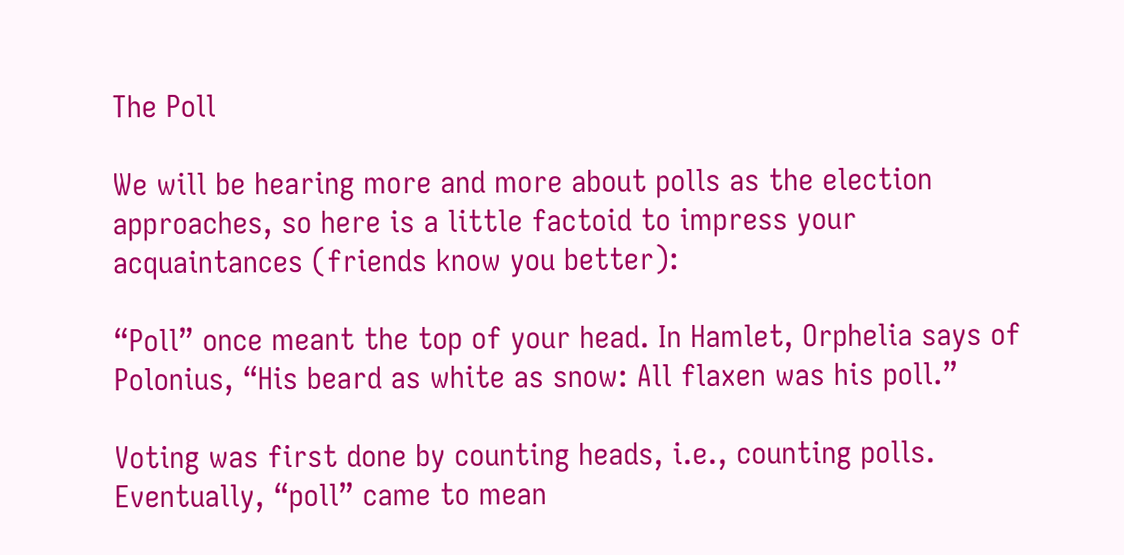The Poll

We will be hearing more and more about polls as the election approaches, so here is a little factoid to impress your acquaintances (friends know you better):

“Poll” once meant the top of your head. In Hamlet, Orphelia says of Polonius, “His beard as white as snow: All flaxen was his poll.”

Voting was first done by counting heads, i.e., counting polls. Eventually, “poll” came to mean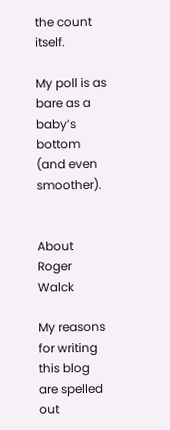the count itself.

My poll is as bare as a baby’s bottom (and even smoother).


About Roger Walck

My reasons for writing this blog are spelled out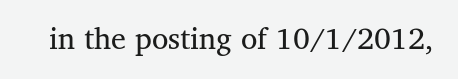in the posting of 10/1/2012,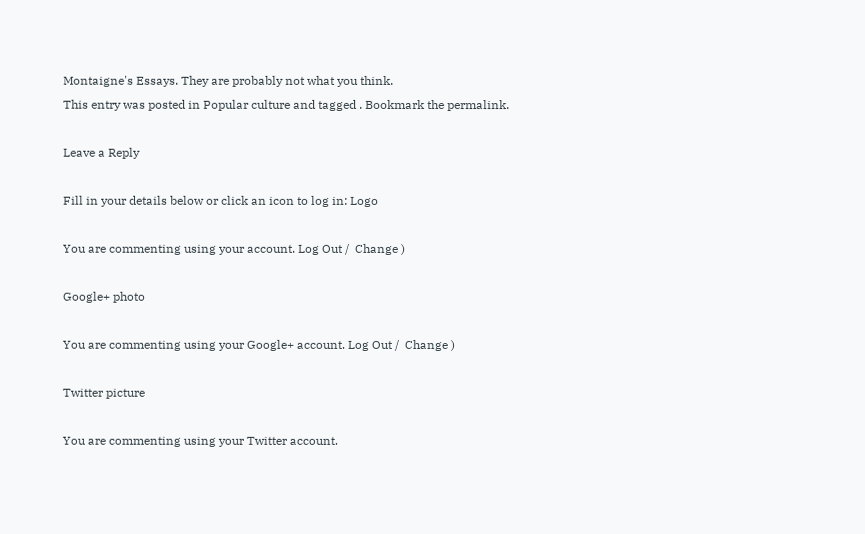Montaigne's Essays. They are probably not what you think.
This entry was posted in Popular culture and tagged . Bookmark the permalink.

Leave a Reply

Fill in your details below or click an icon to log in: Logo

You are commenting using your account. Log Out /  Change )

Google+ photo

You are commenting using your Google+ account. Log Out /  Change )

Twitter picture

You are commenting using your Twitter account.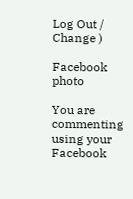Log Out /  Change )

Facebook photo

You are commenting using your Facebook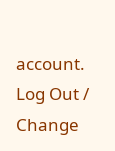account. Log Out /  Change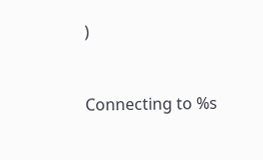)


Connecting to %s